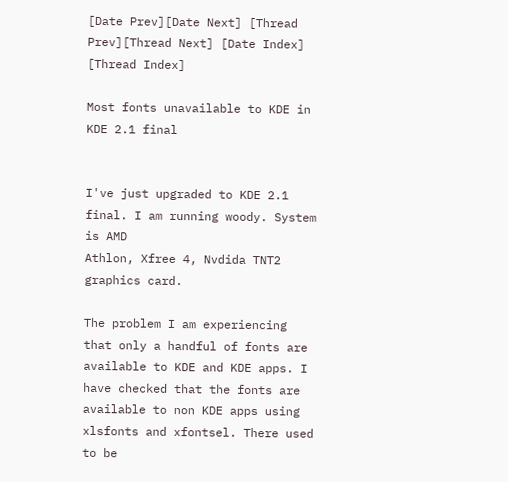[Date Prev][Date Next] [Thread Prev][Thread Next] [Date Index] [Thread Index]

Most fonts unavailable to KDE in KDE 2.1 final


I've just upgraded to KDE 2.1 final. I am running woody. System is AMD
Athlon, Xfree 4, Nvdida TNT2 graphics card.

The problem I am experiencing that only a handful of fonts are
available to KDE and KDE apps. I have checked that the fonts are
available to non KDE apps using xlsfonts and xfontsel. There used to be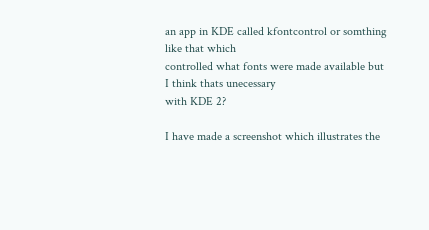an app in KDE called kfontcontrol or somthing like that which
controlled what fonts were made available but I think thats unecessary
with KDE 2?

I have made a screenshot which illustrates the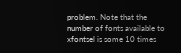problem. Note that the
number of fonts available to xfontsel is some 10 times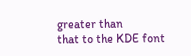greater than
that to the KDE font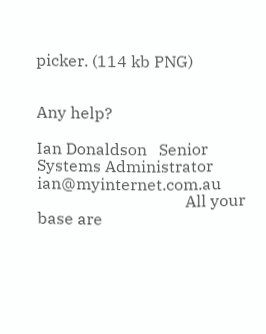picker. (114 kb PNG)


Any help?

Ian Donaldson   Senior Systems Administrator   ian@myinternet.com.au
                                     All your base are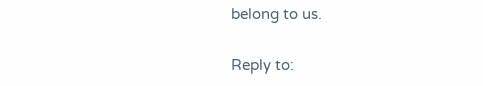belong to us.

Reply to: